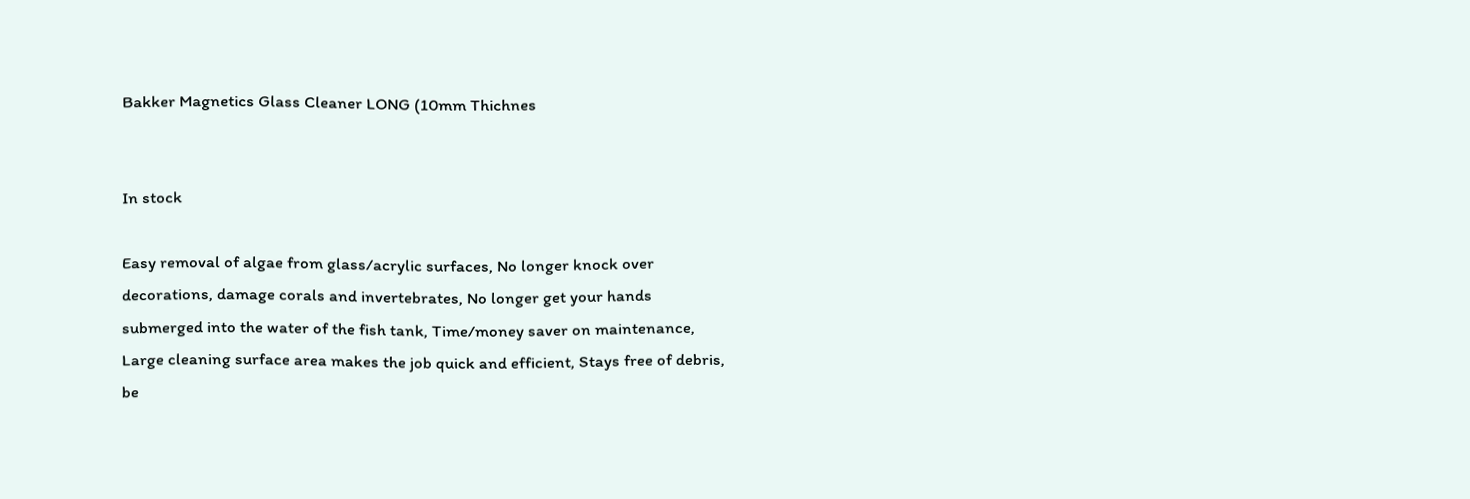Bakker Magnetics Glass Cleaner LONG (10mm Thichnes


In stock

Easy removal of algae from glass/acrylic surfaces, No longer knock over decorations, damage corals and invertebrates, No longer get your hands submerged into the water of the fish tank, Time/money saver on maintenance, Large cleaning surface area makes the job quick and efficient, Stays free of debris, be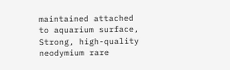maintained attached to aquarium surface, Strong, high-quality neodymium rare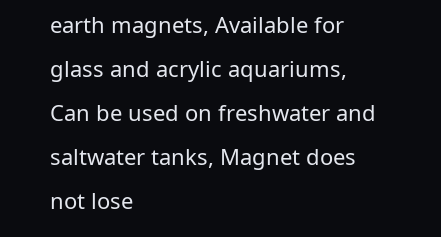earth magnets, Available for glass and acrylic aquariums, Can be used on freshwater and saltwater tanks, Magnet does not lose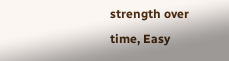strength over time, Easy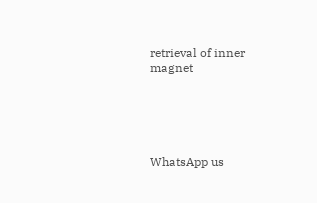retrieval of inner magnet





WhatsApp us